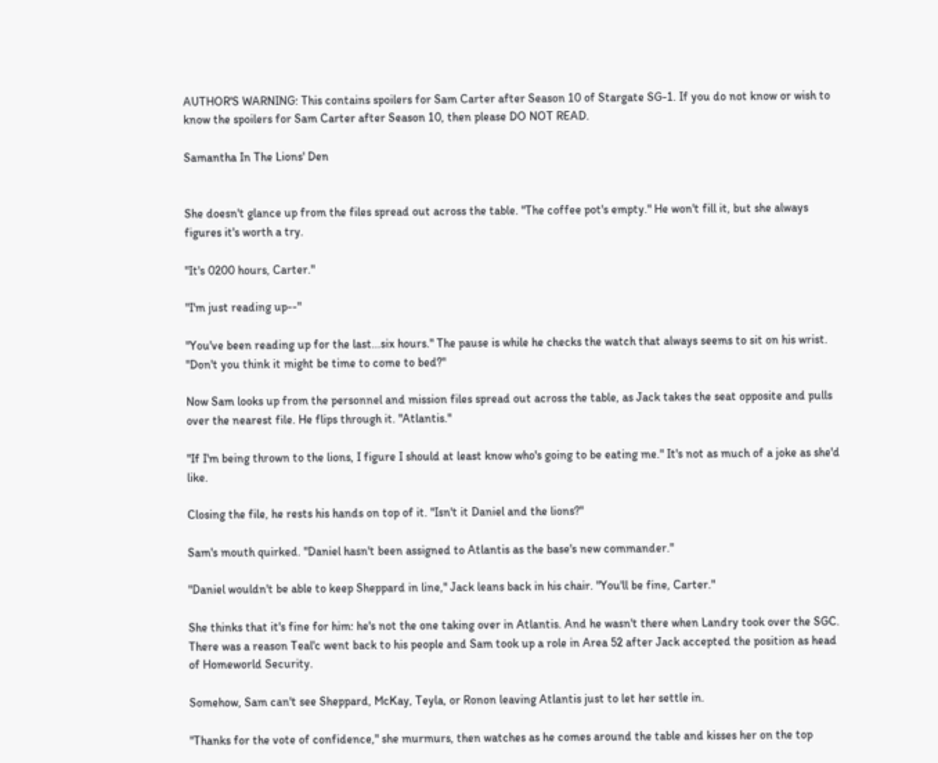AUTHOR'S WARNING: This contains spoilers for Sam Carter after Season 10 of Stargate SG-1. If you do not know or wish to know the spoilers for Sam Carter after Season 10, then please DO NOT READ.

Samantha In The Lions' Den


She doesn't glance up from the files spread out across the table. "The coffee pot's empty." He won't fill it, but she always figures it's worth a try.

"It's 0200 hours, Carter."

"I'm just reading up--"

"You've been reading up for the last...six hours." The pause is while he checks the watch that always seems to sit on his wrist. "Don't you think it might be time to come to bed?"

Now Sam looks up from the personnel and mission files spread out across the table, as Jack takes the seat opposite and pulls over the nearest file. He flips through it. "Atlantis."

"If I'm being thrown to the lions, I figure I should at least know who's going to be eating me." It's not as much of a joke as she'd like.

Closing the file, he rests his hands on top of it. "Isn't it Daniel and the lions?"

Sam's mouth quirked. "Daniel hasn't been assigned to Atlantis as the base's new commander."

"Daniel wouldn't be able to keep Sheppard in line," Jack leans back in his chair. "You'll be fine, Carter."

She thinks that it's fine for him: he's not the one taking over in Atlantis. And he wasn't there when Landry took over the SGC. There was a reason Teal'c went back to his people and Sam took up a role in Area 52 after Jack accepted the position as head of Homeworld Security.

Somehow, Sam can't see Sheppard, McKay, Teyla, or Ronon leaving Atlantis just to let her settle in.

"Thanks for the vote of confidence," she murmurs, then watches as he comes around the table and kisses her on the top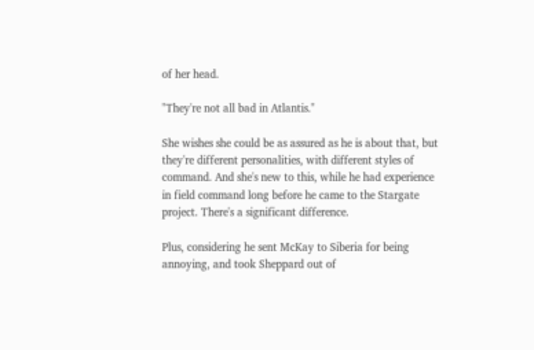of her head.

"They're not all bad in Atlantis."

She wishes she could be as assured as he is about that, but they're different personalities, with different styles of command. And she's new to this, while he had experience in field command long before he came to the Stargate project. There's a significant difference.

Plus, considering he sent McKay to Siberia for being annoying, and took Sheppard out of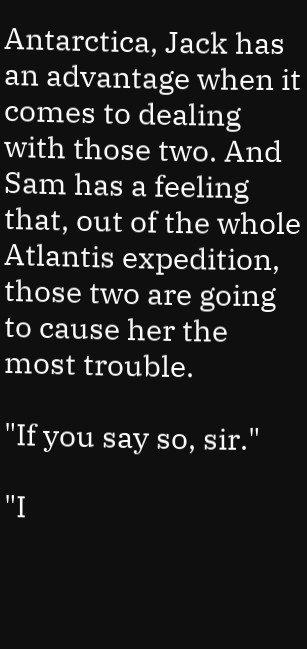Antarctica, Jack has an advantage when it comes to dealing with those two. And Sam has a feeling that, out of the whole Atlantis expedition, those two are going to cause her the most trouble.

"If you say so, sir."

"I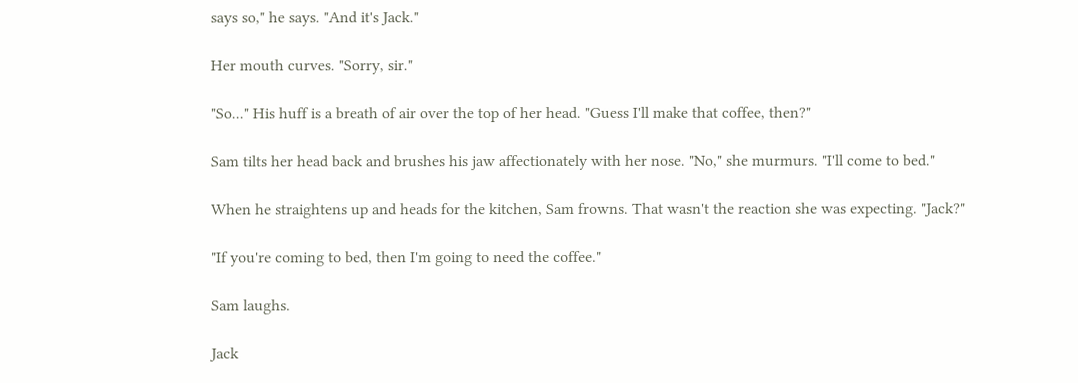says so," he says. "And it's Jack."

Her mouth curves. "Sorry, sir."

"So..." His huff is a breath of air over the top of her head. "Guess I'll make that coffee, then?"

Sam tilts her head back and brushes his jaw affectionately with her nose. "No," she murmurs. "I'll come to bed."

When he straightens up and heads for the kitchen, Sam frowns. That wasn't the reaction she was expecting. "Jack?"

"If you're coming to bed, then I'm going to need the coffee."

Sam laughs.

Jack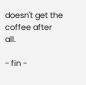doesn't get the coffee after all.

- fin -